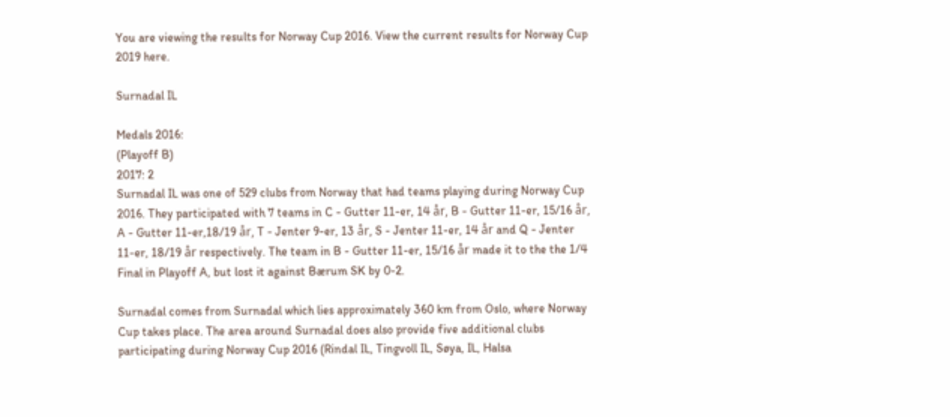You are viewing the results for Norway Cup 2016. View the current results for Norway Cup 2019 here.

Surnadal IL

Medals 2016:
(Playoff B)
2017: 2
Surnadal IL was one of 529 clubs from Norway that had teams playing during Norway Cup 2016. They participated with 7 teams in C - Gutter 11-er, 14 år, B - Gutter 11-er, 15/16 år, A - Gutter 11-er,18/19 år, T - Jenter 9-er, 13 år, S - Jenter 11-er, 14 år and Q - Jenter 11-er, 18/19 år respectively. The team in B - Gutter 11-er, 15/16 år made it to the the 1/4 Final in Playoff A, but lost it against Bærum SK by 0-2.

Surnadal comes from Surnadal which lies approximately 360 km from Oslo, where Norway Cup takes place. The area around Surnadal does also provide five additional clubs participating during Norway Cup 2016 (Rindal IL, Tingvoll IL, Søya, IL, Halsa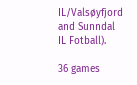IL/Valsøyfjord and Sunndal IL Fotball).

36 games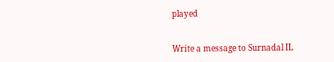played


Write a message to Surnadal IL